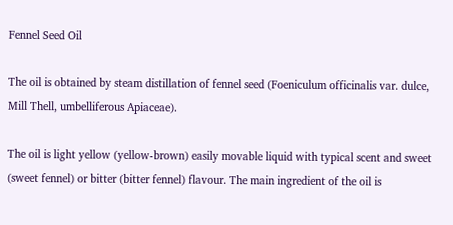Fennel Seed Oil

The oil is obtained by steam distillation of fennel seed (Foeniculum officinalis var. dulce, Mill Thell, umbelliferous Apiaceae).

The oil is light yellow (yellow-brown) easily movable liquid with typical scent and sweet (sweet fennel) or bitter (bitter fennel) flavour. The main ingredient of the oil is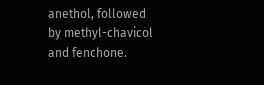anethol, followed by methyl-chavicol and fenchone.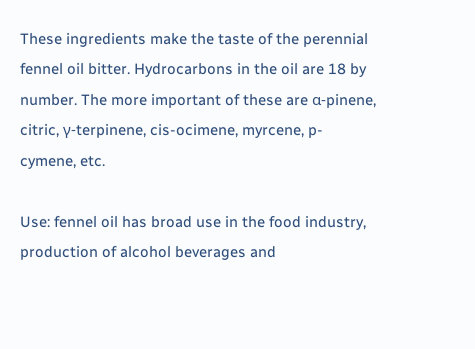These ingredients make the taste of the perennial fennel oil bitter. Hydrocarbons in the oil are 18 by number. The more important of these are α-pinene, citric, γ-terpinene, cis-ocimene, myrcene, p-cymene, etc.

Use: fennel oil has broad use in the food industry, production of alcohol beverages and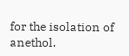for the isolation of anethol.